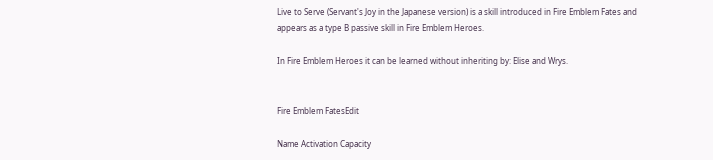Live to Serve (Servant's Joy in the Japanese version) is a skill introduced in Fire Emblem Fates and appears as a type B passive skill in Fire Emblem Heroes.

In Fire Emblem Heroes it can be learned without inheriting by: Elise and Wrys.


Fire Emblem FatesEdit

Name Activation Capacity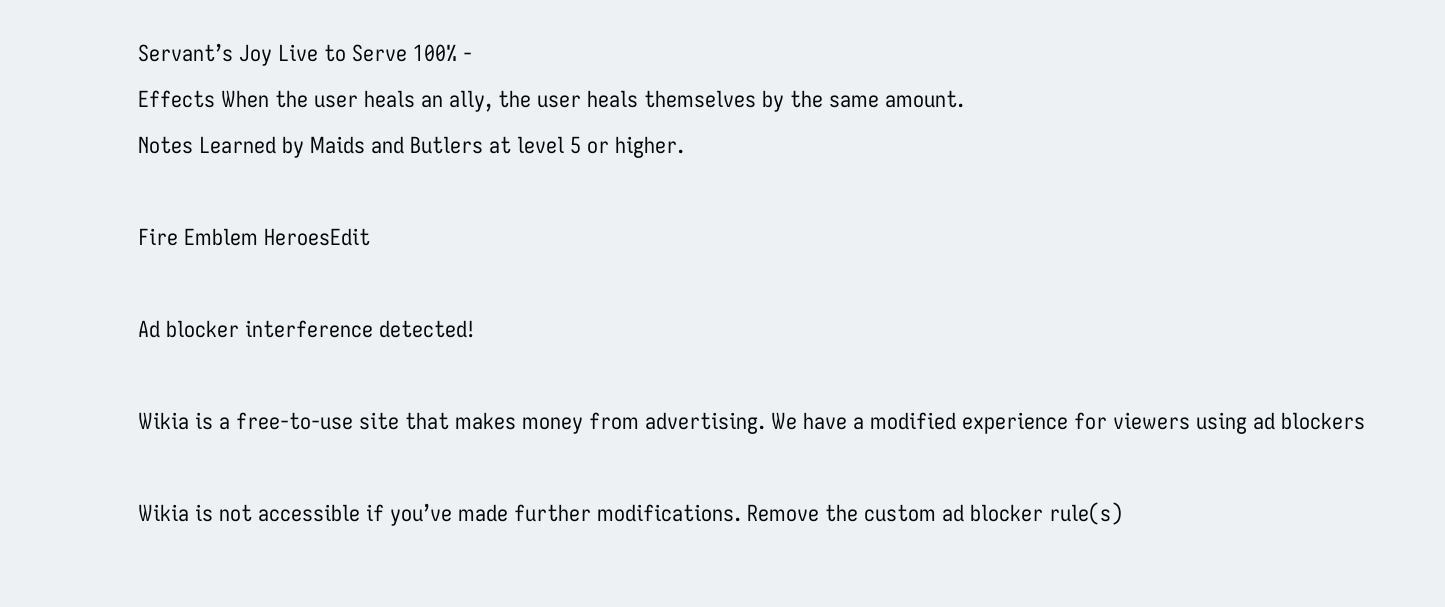Servant’s Joy Live to Serve 100% -
Effects When the user heals an ally, the user heals themselves by the same amount.
Notes Learned by Maids and Butlers at level 5 or higher.

Fire Emblem HeroesEdit

Ad blocker interference detected!

Wikia is a free-to-use site that makes money from advertising. We have a modified experience for viewers using ad blockers

Wikia is not accessible if you’ve made further modifications. Remove the custom ad blocker rule(s)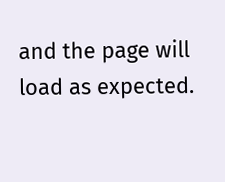and the page will load as expected.